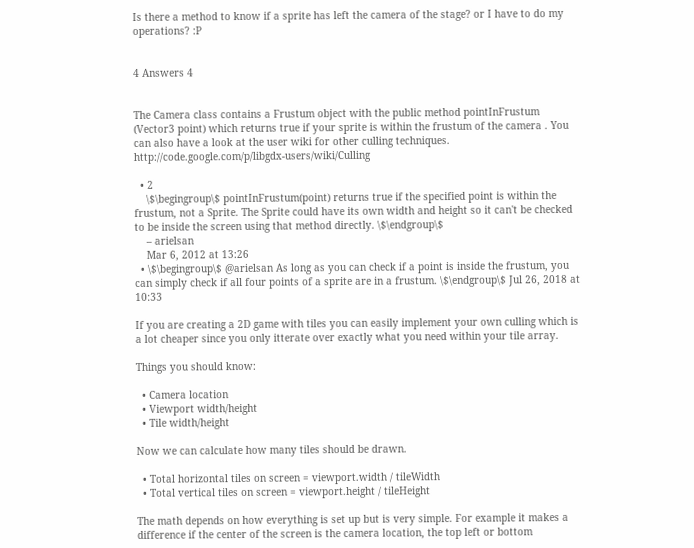Is there a method to know if a sprite has left the camera of the stage? or I have to do my operations? :P


4 Answers 4


The Camera class contains a Frustum object with the public method pointInFrustum (Vector3 point) which returns true if your sprite is within the frustum of the camera . You can also have a look at the user wiki for other culling techniques. http://code.google.com/p/libgdx-users/wiki/Culling

  • 2
    \$\begingroup\$ pointInFrustum(point) returns true if the specified point is within the frustum, not a Sprite. The Sprite could have its own width and height so it can't be checked to be inside the screen using that method directly. \$\endgroup\$
    – arielsan
    Mar 6, 2012 at 13:26
  • \$\begingroup\$ @arielsan As long as you can check if a point is inside the frustum, you can simply check if all four points of a sprite are in a frustum. \$\endgroup\$ Jul 26, 2018 at 10:33

If you are creating a 2D game with tiles you can easily implement your own culling which is a lot cheaper since you only itterate over exactly what you need within your tile array.

Things you should know:

  • Camera location
  • Viewport width/height
  • Tile width/height

Now we can calculate how many tiles should be drawn.

  • Total horizontal tiles on screen = viewport.width / tileWidth
  • Total vertical tiles on screen = viewport.height / tileHeight

The math depends on how everything is set up but is very simple. For example it makes a difference if the center of the screen is the camera location, the top left or bottom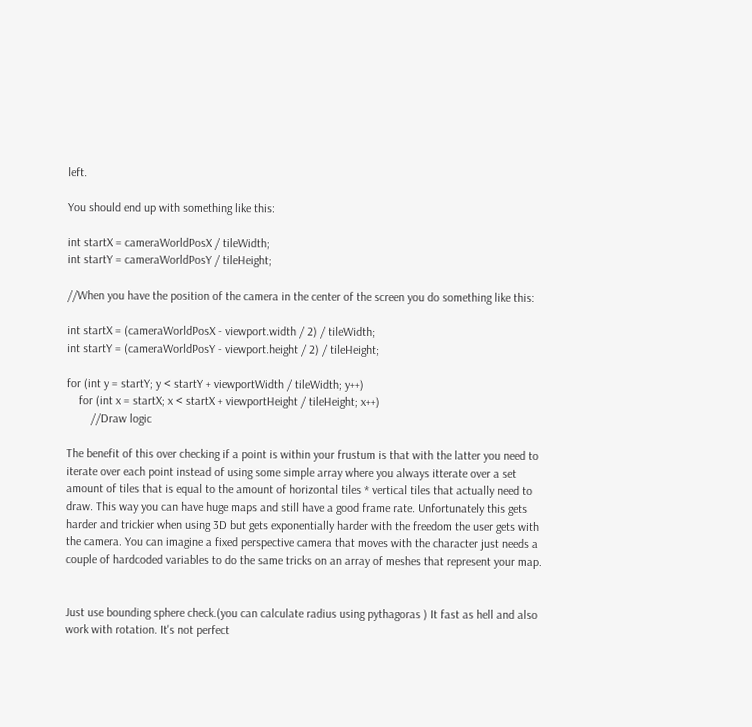left.

You should end up with something like this:

int startX = cameraWorldPosX / tileWidth;
int startY = cameraWorldPosY / tileHeight;

//When you have the position of the camera in the center of the screen you do something like this:

int startX = (cameraWorldPosX - viewport.width / 2) / tileWidth;
int startY = (cameraWorldPosY - viewport.height / 2) / tileHeight;

for (int y = startY; y < startY + viewportWidth / tileWidth; y++)
    for (int x = startX; x < startX + viewportHeight / tileHeight; x++)
        //Draw logic

The benefit of this over checking if a point is within your frustum is that with the latter you need to iterate over each point instead of using some simple array where you always itterate over a set amount of tiles that is equal to the amount of horizontal tiles * vertical tiles that actually need to draw. This way you can have huge maps and still have a good frame rate. Unfortunately this gets harder and trickier when using 3D but gets exponentially harder with the freedom the user gets with the camera. You can imagine a fixed perspective camera that moves with the character just needs a couple of hardcoded variables to do the same tricks on an array of meshes that represent your map.


Just use bounding sphere check.(you can calculate radius using pythagoras ) It fast as hell and also work with rotation. It's not perfect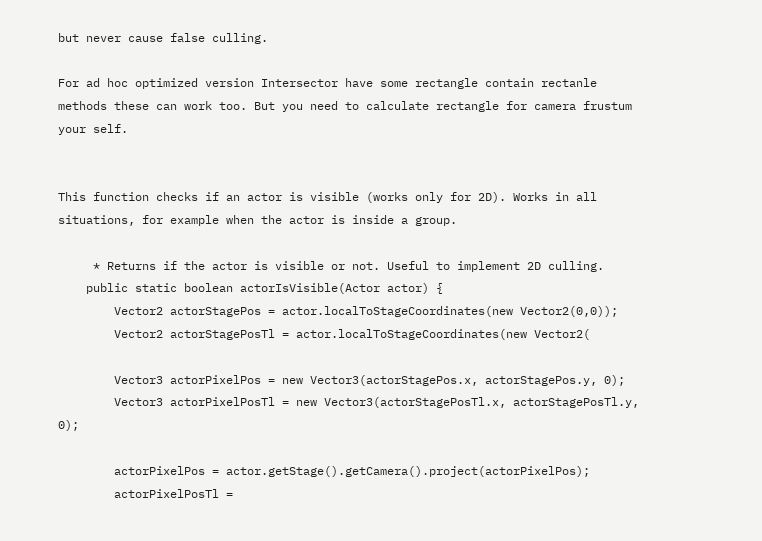but never cause false culling.

For ad hoc optimized version Intersector have some rectangle contain rectanle methods these can work too. But you need to calculate rectangle for camera frustum your self.


This function checks if an actor is visible (works only for 2D). Works in all situations, for example when the actor is inside a group.

     * Returns if the actor is visible or not. Useful to implement 2D culling.
    public static boolean actorIsVisible(Actor actor) {
        Vector2 actorStagePos = actor.localToStageCoordinates(new Vector2(0,0));
        Vector2 actorStagePosTl = actor.localToStageCoordinates(new Vector2(

        Vector3 actorPixelPos = new Vector3(actorStagePos.x, actorStagePos.y, 0);
        Vector3 actorPixelPosTl = new Vector3(actorStagePosTl.x, actorStagePosTl.y, 0);

        actorPixelPos = actor.getStage().getCamera().project(actorPixelPos);
        actorPixelPosTl =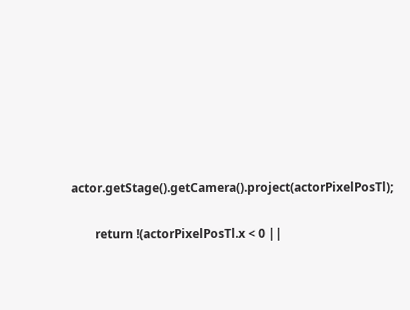actor.getStage().getCamera().project(actorPixelPosTl);

        return !(actorPixelPosTl.x < 0 ||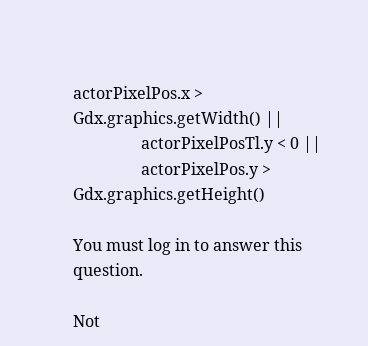actorPixelPos.x > Gdx.graphics.getWidth() ||
                 actorPixelPosTl.y < 0 ||
                 actorPixelPos.y > Gdx.graphics.getHeight()

You must log in to answer this question.

Not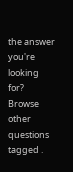the answer you're looking for? Browse other questions tagged .